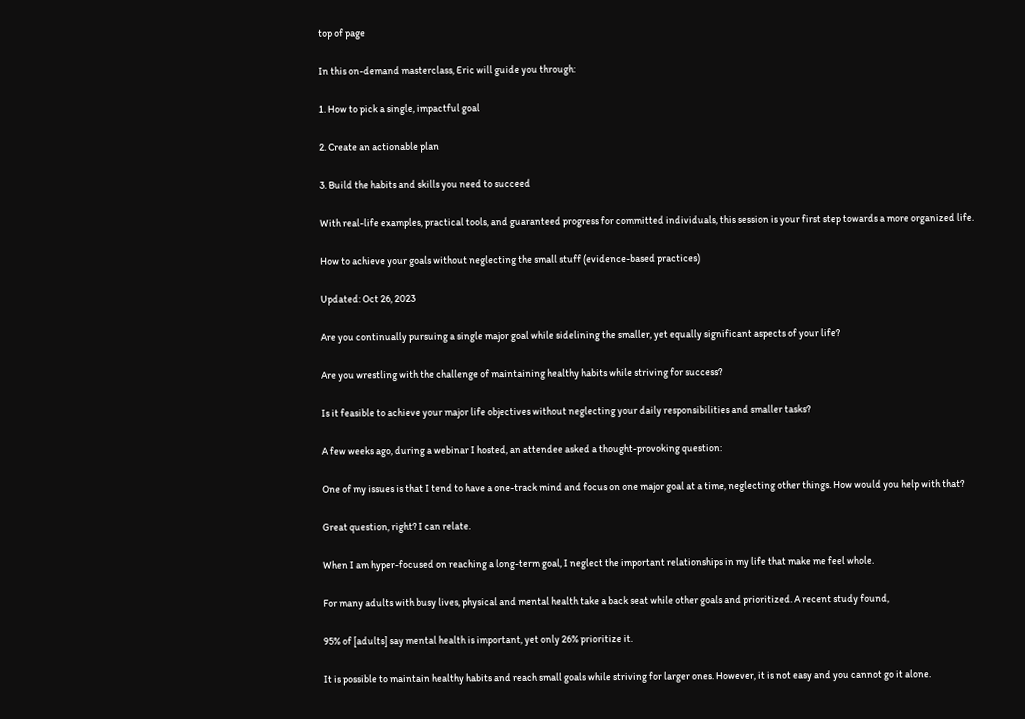top of page

In this on-demand masterclass, Eric will guide you through:

1. How to pick a single, impactful goal

2. Create an actionable plan

3. Build the habits and skills you need to succeed

With real-life examples, practical tools, and guaranteed progress for committed individuals, this session is your first step towards a more organized life.

How to achieve your goals without neglecting the small stuff (evidence-based practices)

Updated: Oct 26, 2023

Are you continually pursuing a single major goal while sidelining the smaller, yet equally significant aspects of your life?

Are you wrestling with the challenge of maintaining healthy habits while striving for success?

Is it feasible to achieve your major life objectives without neglecting your daily responsibilities and smaller tasks?

A few weeks ago, during a webinar I hosted, an attendee asked a thought-provoking question:

One of my issues is that I tend to have a one-track mind and focus on one major goal at a time, neglecting other things. How would you help with that?

Great question, right? I can relate.

When I am hyper-focused on reaching a long-term goal, I neglect the important relationships in my life that make me feel whole.

For many adults with busy lives, physical and mental health take a back seat while other goals and prioritized. A recent study found,

95% of [adults] say mental health is important, yet only 26% prioritize it.

It is possible to maintain healthy habits and reach small goals while striving for larger ones. However, it is not easy and you cannot go it alone.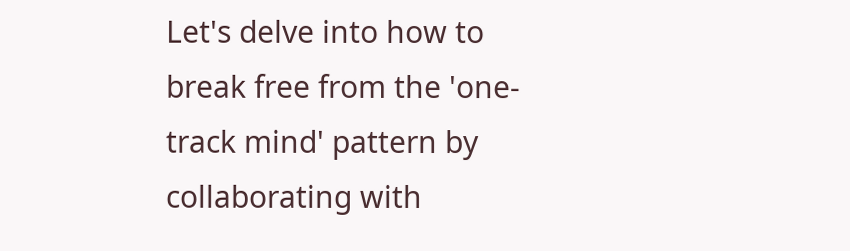Let's delve into how to break free from the 'one-track mind' pattern by collaborating with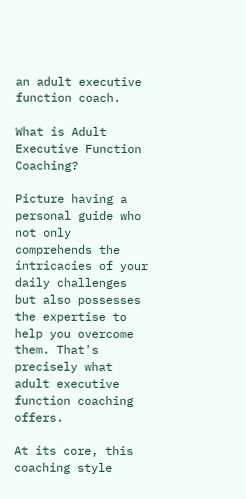an adult executive function coach.

What is Adult Executive Function Coaching?

Picture having a personal guide who not only comprehends the intricacies of your daily challenges but also possesses the expertise to help you overcome them. That's precisely what adult executive function coaching offers.

At its core, this coaching style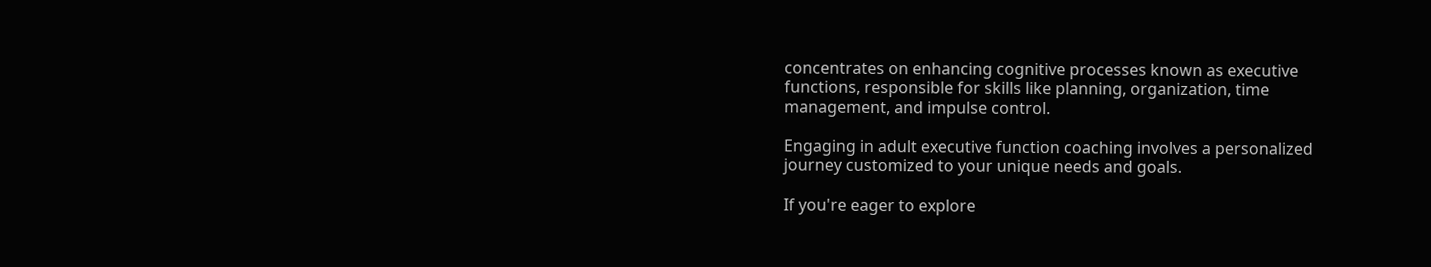concentrates on enhancing cognitive processes known as executive functions, responsible for skills like planning, organization, time management, and impulse control.

Engaging in adult executive function coaching involves a personalized journey customized to your unique needs and goals.

If you're eager to explore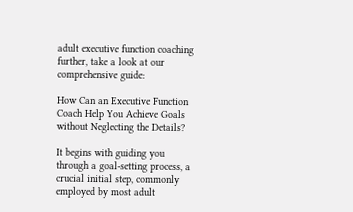adult executive function coaching further, take a look at our comprehensive guide:

How Can an Executive Function Coach Help You Achieve Goals without Neglecting the Details?

It begins with guiding you through a goal-setting process, a crucial initial step, commonly employed by most adult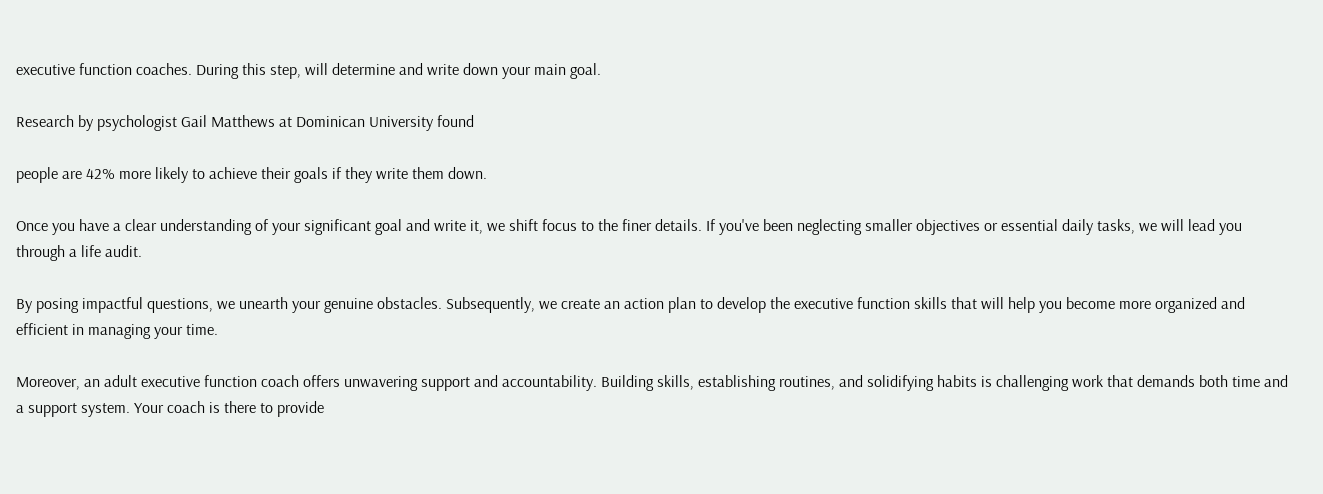executive function coaches. During this step, will determine and write down your main goal.

Research by psychologist Gail Matthews at Dominican University found

people are 42% more likely to achieve their goals if they write them down.

Once you have a clear understanding of your significant goal and write it, we shift focus to the finer details. If you've been neglecting smaller objectives or essential daily tasks, we will lead you through a life audit.

By posing impactful questions, we unearth your genuine obstacles. Subsequently, we create an action plan to develop the executive function skills that will help you become more organized and efficient in managing your time.

Moreover, an adult executive function coach offers unwavering support and accountability. Building skills, establishing routines, and solidifying habits is challenging work that demands both time and a support system. Your coach is there to provide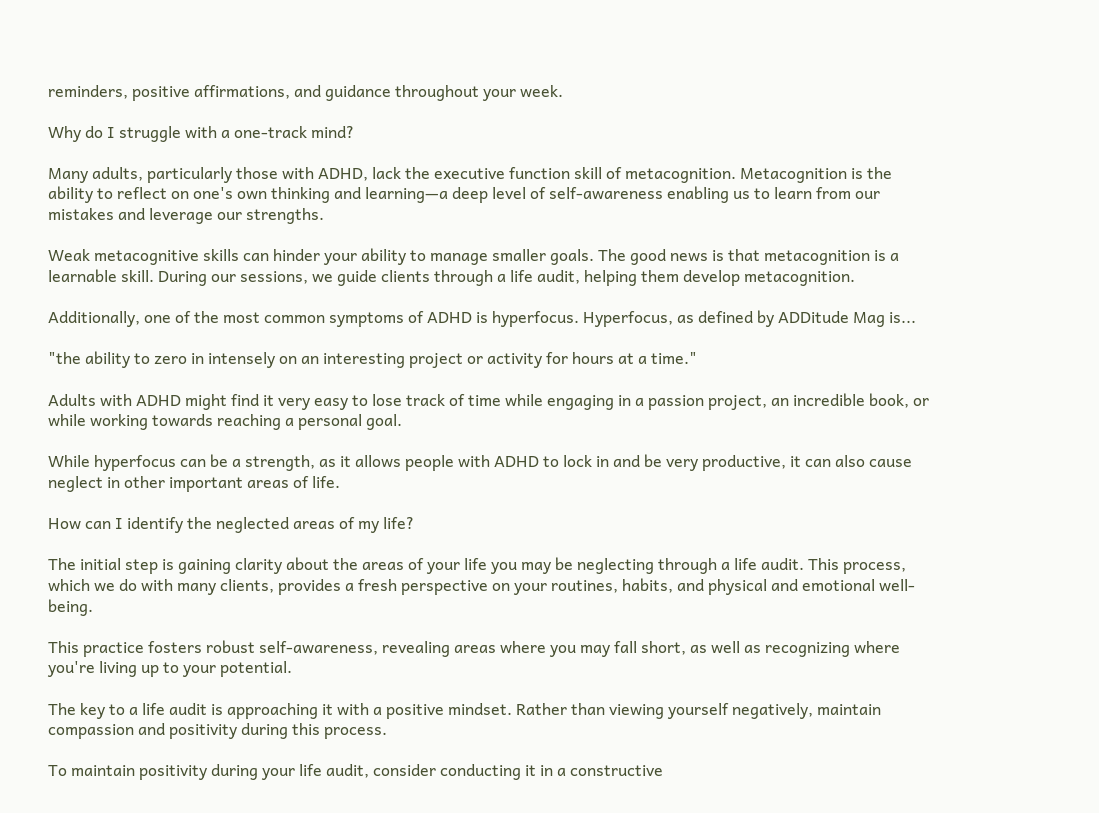reminders, positive affirmations, and guidance throughout your week.

Why do I struggle with a one-track mind?

Many adults, particularly those with ADHD, lack the executive function skill of metacognition. Metacognition is the ability to reflect on one's own thinking and learning—a deep level of self-awareness enabling us to learn from our mistakes and leverage our strengths.

Weak metacognitive skills can hinder your ability to manage smaller goals. The good news is that metacognition is a learnable skill. During our sessions, we guide clients through a life audit, helping them develop metacognition.

Additionally, one of the most common symptoms of ADHD is hyperfocus. Hyperfocus, as defined by ADDitude Mag is...

"the ability to zero in intensely on an interesting project or activity for hours at a time."

Adults with ADHD might find it very easy to lose track of time while engaging in a passion project, an incredible book, or while working towards reaching a personal goal.

While hyperfocus can be a strength, as it allows people with ADHD to lock in and be very productive, it can also cause neglect in other important areas of life.

How can I identify the neglected areas of my life?

The initial step is gaining clarity about the areas of your life you may be neglecting through a life audit. This process, which we do with many clients, provides a fresh perspective on your routines, habits, and physical and emotional well-being.

This practice fosters robust self-awareness, revealing areas where you may fall short, as well as recognizing where you're living up to your potential.

The key to a life audit is approaching it with a positive mindset. Rather than viewing yourself negatively, maintain compassion and positivity during this process.

To maintain positivity during your life audit, consider conducting it in a constructive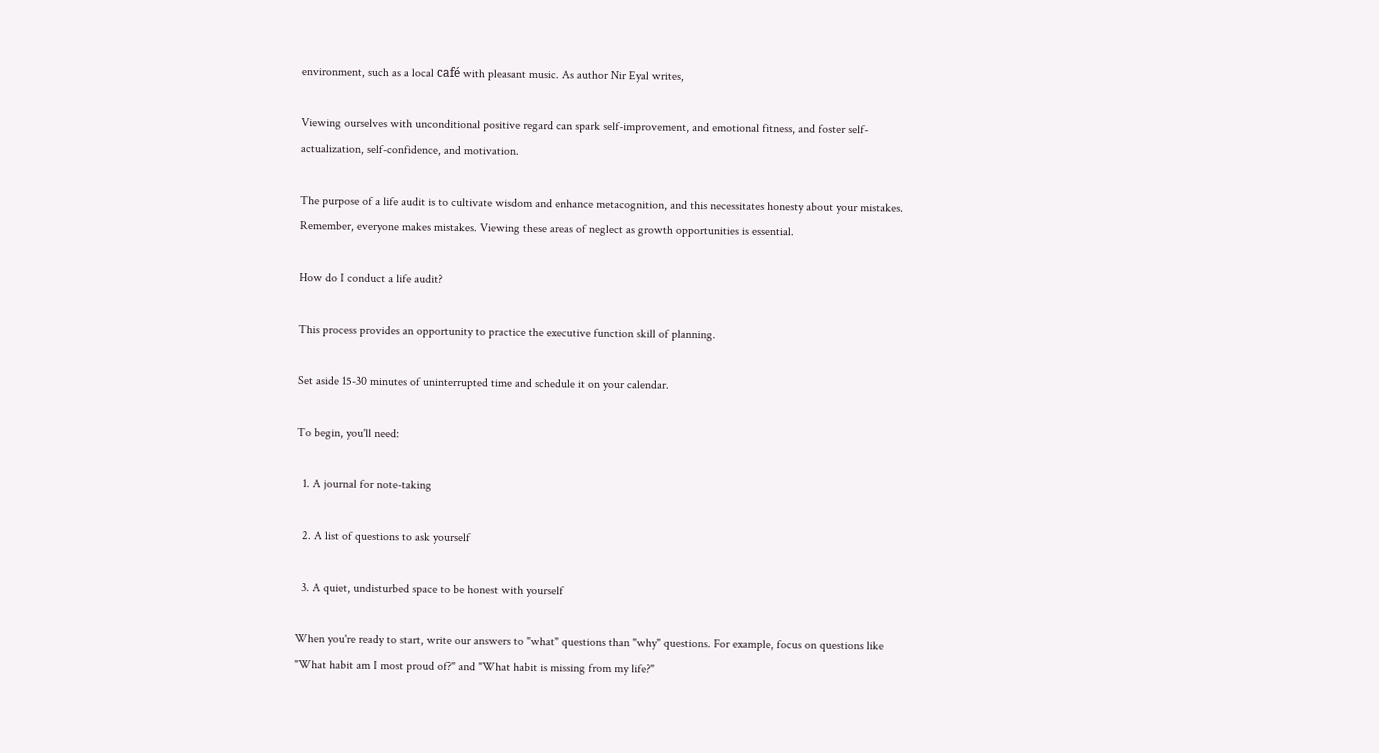environment, such as a local café with pleasant music. As author Nir Eyal writes,

Viewing ourselves with unconditional positive regard can spark self-improvement, and emotional fitness, and foster self-actualization, self-confidence, and motivation.

The purpose of a life audit is to cultivate wisdom and enhance metacognition, and this necessitates honesty about your mistakes. Remember, everyone makes mistakes. Viewing these areas of neglect as growth opportunities is essential.

How do I conduct a life audit?

This process provides an opportunity to practice the executive function skill of planning.

Set aside 15-30 minutes of uninterrupted time and schedule it on your calendar.

To begin, you'll need:

  1. A journal for note-taking

  2. A list of questions to ask yourself

  3. A quiet, undisturbed space to be honest with yourself

When you're ready to start, write our answers to "what" questions than "why" questions. For example, focus on questions like "What habit am I most proud of?" and "What habit is missing from my life?"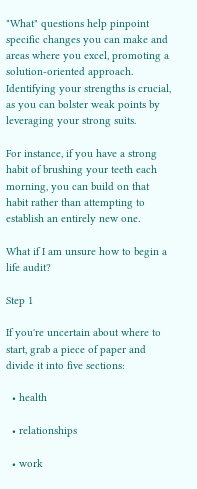"What" questions help pinpoint specific changes you can make and areas where you excel, promoting a solution-oriented approach. Identifying your strengths is crucial, as you can bolster weak points by leveraging your strong suits.

For instance, if you have a strong habit of brushing your teeth each morning, you can build on that habit rather than attempting to establish an entirely new one.

What if I am unsure how to begin a life audit?

Step 1

If you're uncertain about where to start, grab a piece of paper and divide it into five sections:

  • health

  • relationships

  • work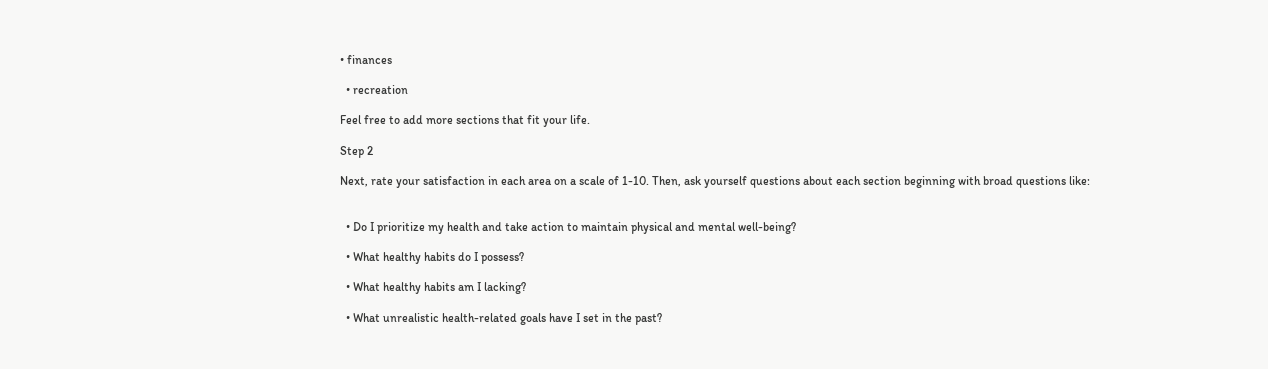• finances

  • recreation

Feel free to add more sections that fit your life.

Step 2

Next, rate your satisfaction in each area on a scale of 1-10. Then, ask yourself questions about each section beginning with broad questions like:


  • Do I prioritize my health and take action to maintain physical and mental well-being?

  • What healthy habits do I possess?

  • What healthy habits am I lacking?

  • What unrealistic health-related goals have I set in the past?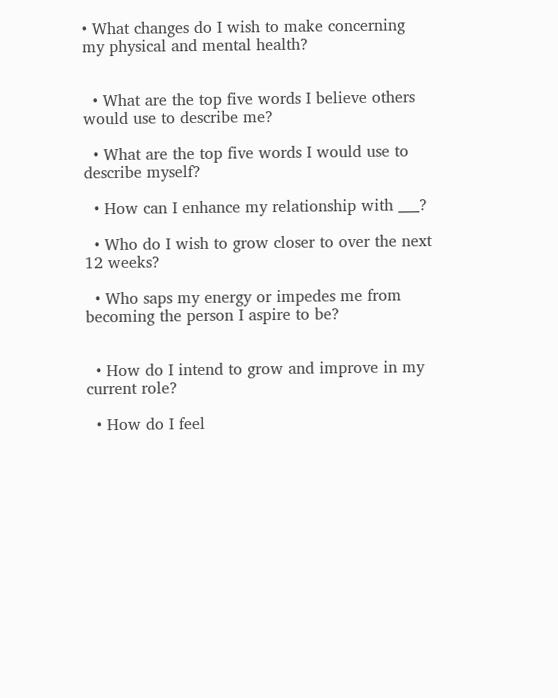• What changes do I wish to make concerning my physical and mental health?


  • What are the top five words I believe others would use to describe me?

  • What are the top five words I would use to describe myself?

  • How can I enhance my relationship with ___?

  • Who do I wish to grow closer to over the next 12 weeks?

  • Who saps my energy or impedes me from becoming the person I aspire to be?


  • How do I intend to grow and improve in my current role?

  • How do I feel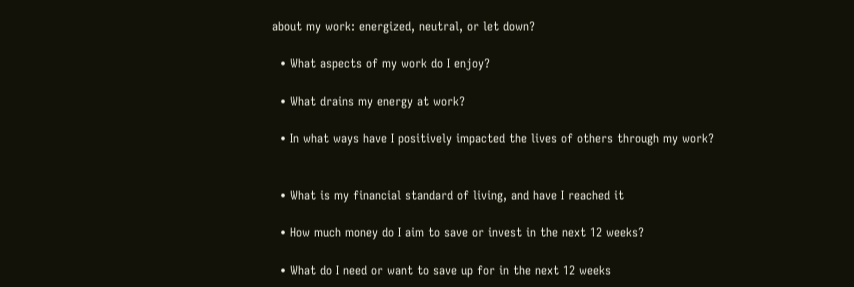about my work: energized, neutral, or let down?

  • What aspects of my work do I enjoy?

  • What drains my energy at work?

  • In what ways have I positively impacted the lives of others through my work?


  • What is my financial standard of living, and have I reached it

  • How much money do I aim to save or invest in the next 12 weeks?

  • What do I need or want to save up for in the next 12 weeks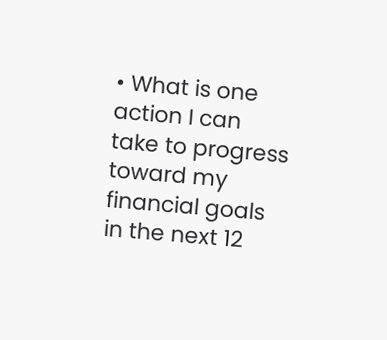• What is one action I can take to progress toward my financial goals in the next 12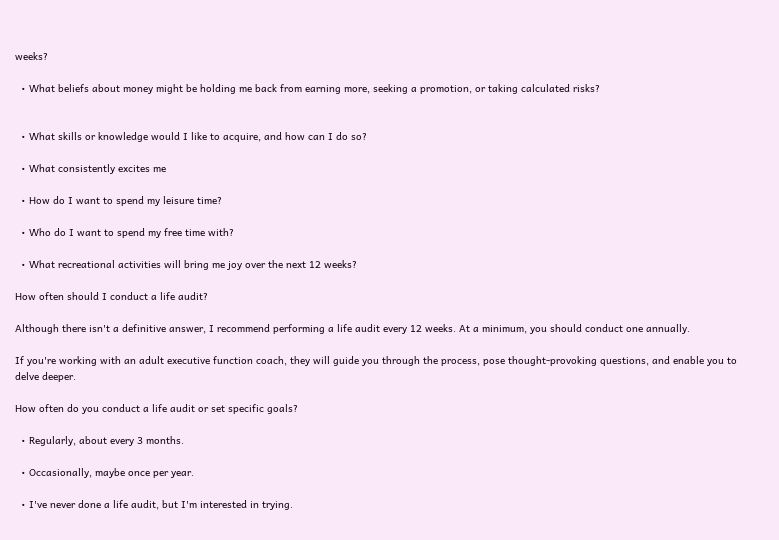weeks?

  • What beliefs about money might be holding me back from earning more, seeking a promotion, or taking calculated risks?


  • What skills or knowledge would I like to acquire, and how can I do so?

  • What consistently excites me

  • How do I want to spend my leisure time?

  • Who do I want to spend my free time with?

  • What recreational activities will bring me joy over the next 12 weeks?

How often should I conduct a life audit?

Although there isn't a definitive answer, I recommend performing a life audit every 12 weeks. At a minimum, you should conduct one annually.

If you're working with an adult executive function coach, they will guide you through the process, pose thought-provoking questions, and enable you to delve deeper.

How often do you conduct a life audit or set specific goals?

  • Regularly, about every 3 months.

  • Occasionally, maybe once per year.

  • I've never done a life audit, but I'm interested in trying.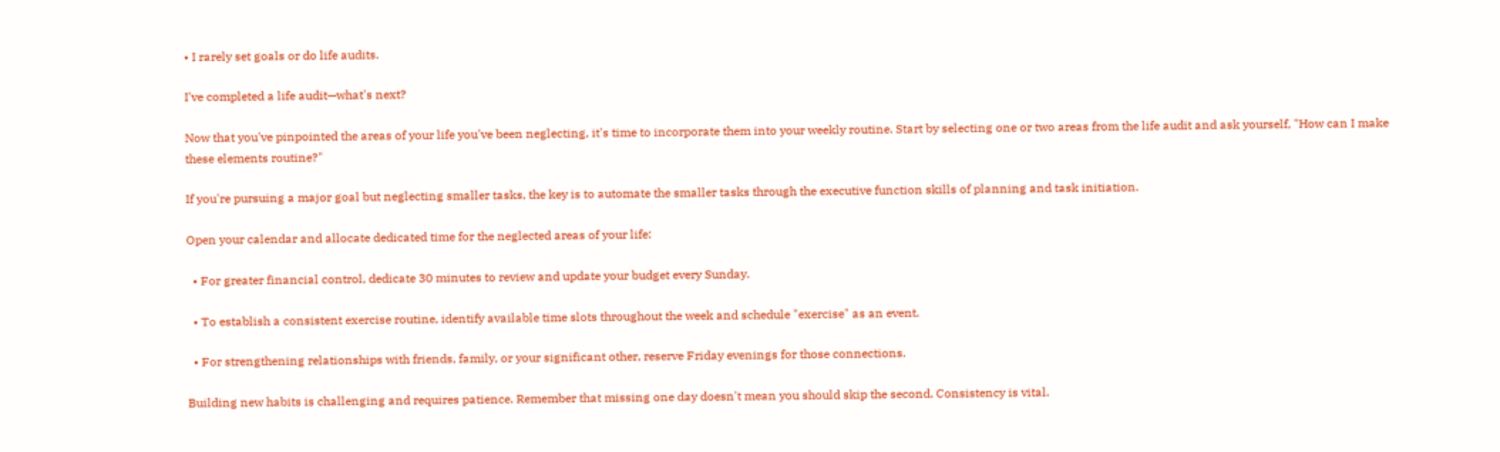• I rarely set goals or do life audits.

I've completed a life audit—what's next?

Now that you've pinpointed the areas of your life you've been neglecting, it's time to incorporate them into your weekly routine. Start by selecting one or two areas from the life audit and ask yourself, "How can I make these elements routine?"

If you're pursuing a major goal but neglecting smaller tasks, the key is to automate the smaller tasks through the executive function skills of planning and task initiation.

Open your calendar and allocate dedicated time for the neglected areas of your life:

  • For greater financial control, dedicate 30 minutes to review and update your budget every Sunday.

  • To establish a consistent exercise routine, identify available time slots throughout the week and schedule "exercise" as an event.

  • For strengthening relationships with friends, family, or your significant other, reserve Friday evenings for those connections.

Building new habits is challenging and requires patience. Remember that missing one day doesn't mean you should skip the second. Consistency is vital.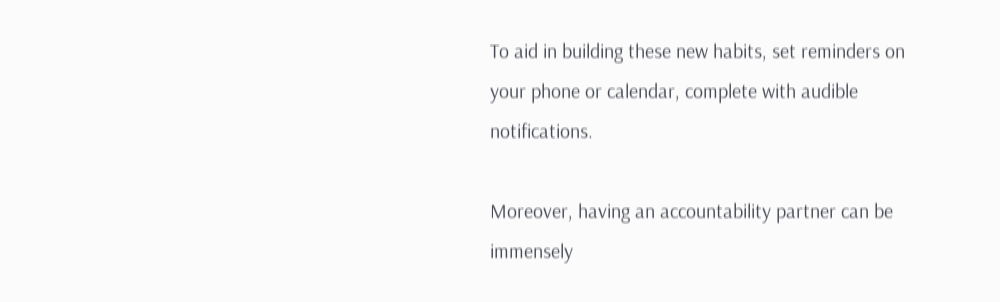To aid in building these new habits, set reminders on your phone or calendar, complete with audible notifications.

Moreover, having an accountability partner can be immensely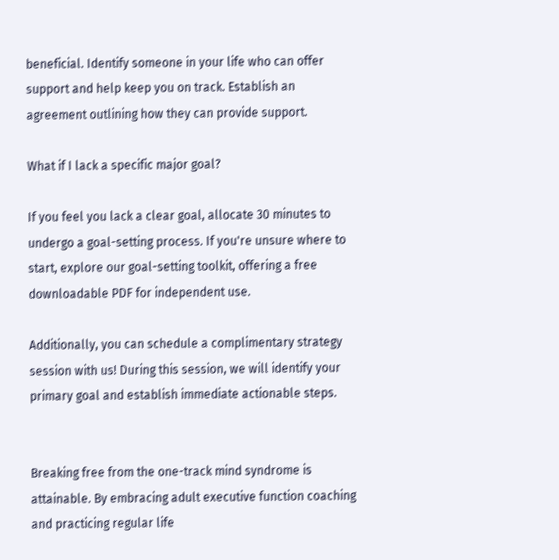beneficial. Identify someone in your life who can offer support and help keep you on track. Establish an agreement outlining how they can provide support.

What if I lack a specific major goal?

If you feel you lack a clear goal, allocate 30 minutes to undergo a goal-setting process. If you're unsure where to start, explore our goal-setting toolkit, offering a free downloadable PDF for independent use.

Additionally, you can schedule a complimentary strategy session with us! During this session, we will identify your primary goal and establish immediate actionable steps.


Breaking free from the one-track mind syndrome is attainable. By embracing adult executive function coaching and practicing regular life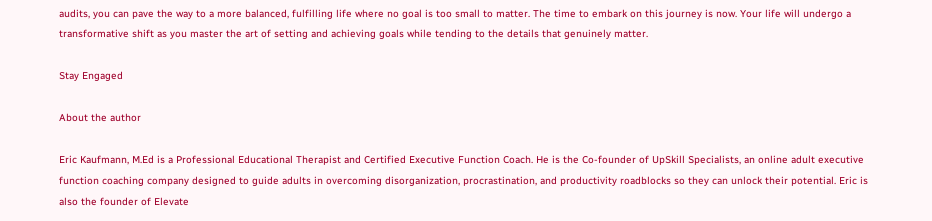audits, you can pave the way to a more balanced, fulfilling life where no goal is too small to matter. The time to embark on this journey is now. Your life will undergo a transformative shift as you master the art of setting and achieving goals while tending to the details that genuinely matter.

Stay Engaged

About the author

Eric Kaufmann, M.Ed is a Professional Educational Therapist and Certified Executive Function Coach. He is the Co-founder of UpSkill Specialists, an online adult executive function coaching company designed to guide adults in overcoming disorganization, procrastination, and productivity roadblocks so they can unlock their potential. Eric is also the founder of Elevate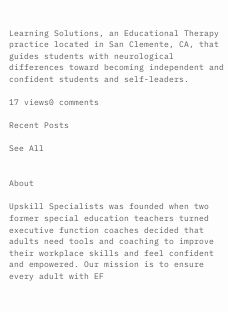Learning Solutions, an Educational Therapy practice located in San Clemente, CA, that guides students with neurological differences toward becoming independent and confident students and self-leaders.

17 views0 comments

Recent Posts

See All


About

Upskill Specialists was founded when two former special education teachers turned executive function coaches decided that adults need tools and coaching to improve their workplace skills and feel confident and empowered. Our mission is to ensure every adult with EF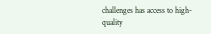challenges has access to high-quality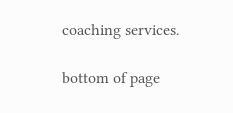coaching services.

bottom of page